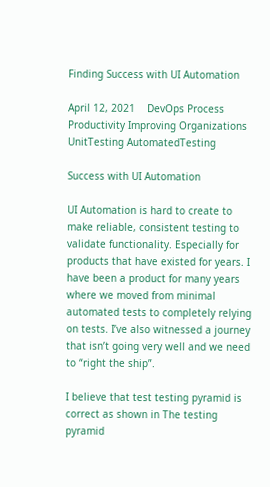Finding Success with UI Automation

April 12, 2021    DevOps Process Productivity Improving Organizations UnitTesting AutomatedTesting

Success with UI Automation

UI Automation is hard to create to make reliable, consistent testing to validate functionality. Especially for products that have existed for years. I have been a product for many years where we moved from minimal automated tests to completely relying on tests. I’ve also witnessed a journey that isn’t going very well and we need to “right the ship”.

I believe that test testing pyramid is correct as shown in The testing pyramid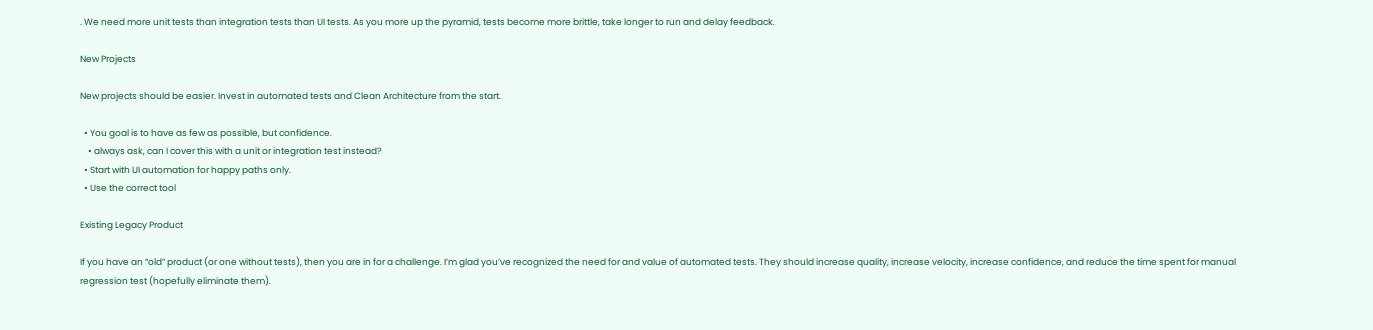. We need more unit tests than integration tests than UI tests. As you more up the pyramid, tests become more brittle, take longer to run and delay feedback.

New Projects

New projects should be easier. Invest in automated tests and Clean Architecture from the start.

  • You goal is to have as few as possible, but confidence.
    • always ask, can I cover this with a unit or integration test instead?
  • Start with UI automation for happy paths only.
  • Use the correct tool

Existing Legacy Product

If you have an “old” product (or one without tests), then you are in for a challenge. I’m glad you’ve recognized the need for and value of automated tests. They should increase quality, increase velocity, increase confidence, and reduce the time spent for manual regression test (hopefully eliminate them).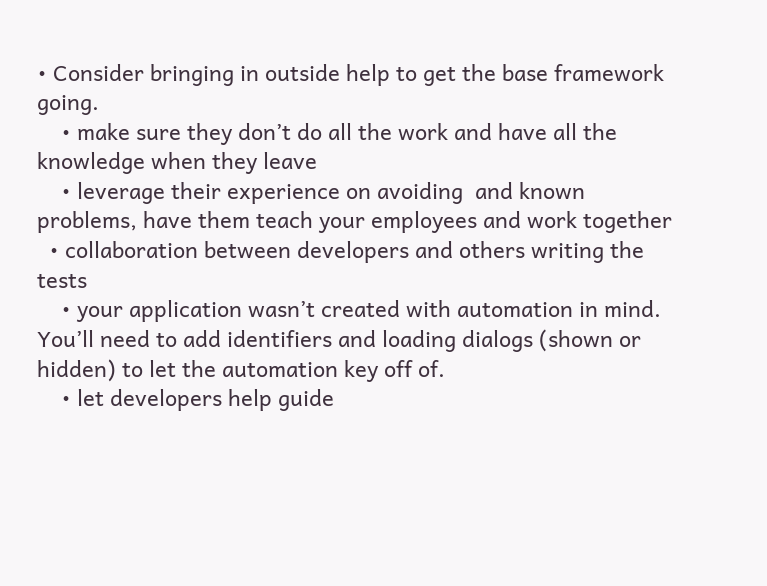• Consider bringing in outside help to get the base framework going.
    • make sure they don’t do all the work and have all the knowledge when they leave
    • leverage their experience on avoiding  and known problems, have them teach your employees and work together
  • collaboration between developers and others writing the tests
    • your application wasn’t created with automation in mind. You’ll need to add identifiers and loading dialogs (shown or hidden) to let the automation key off of.
    • let developers help guide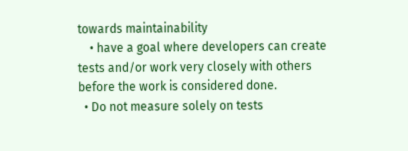towards maintainability
    • have a goal where developers can create tests and/or work very closely with others before the work is considered done.
  • Do not measure solely on tests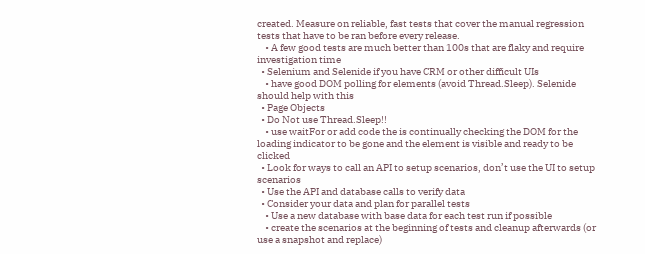created. Measure on reliable, fast tests that cover the manual regression tests that have to be ran before every release.
    • A few good tests are much better than 100s that are flaky and require investigation time
  • Selenium and Selenide if you have CRM or other difficult UIs
    • have good DOM polling for elements (avoid Thread.Sleep). Selenide should help with this
  • Page Objects
  • Do Not use Thread.Sleep!!
    • use waitFor or add code the is continually checking the DOM for the loading indicator to be gone and the element is visible and ready to be clicked
  • Look for ways to call an API to setup scenarios, don’t use the UI to setup scenarios
  • Use the API and database calls to verify data
  • Consider your data and plan for parallel tests
    • Use a new database with base data for each test run if possible
    • create the scenarios at the beginning of tests and cleanup afterwards (or use a snapshot and replace)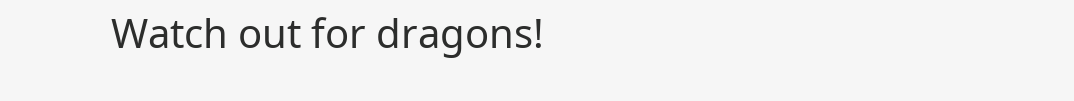Watch out for dragons!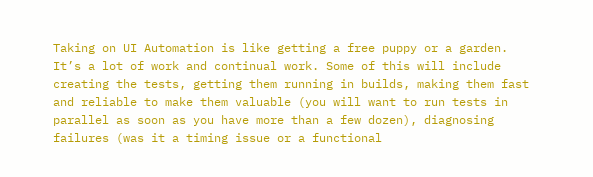Taking on UI Automation is like getting a free puppy or a garden. It’s a lot of work and continual work. Some of this will include creating the tests, getting them running in builds, making them fast and reliable to make them valuable (you will want to run tests in parallel as soon as you have more than a few dozen), diagnosing failures (was it a timing issue or a functional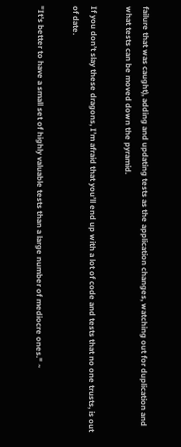failure that was caught), adding and updating tests as the application changes, watching out for duplication and what tests can be moved down the pyramid.

If you don’t slay these dragons, I’m afraid that you’ll end up with a lot of code and tests that no one trusts, is out of date.

"It's better to have a small set of highly valuable tests than a large number of mediocre ones." ~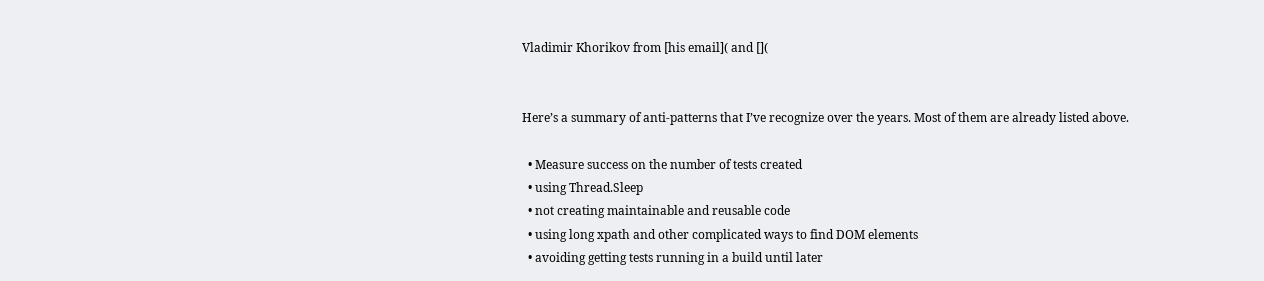Vladimir Khorikov from [his email]( and [](


Here’s a summary of anti-patterns that I’ve recognize over the years. Most of them are already listed above.

  • Measure success on the number of tests created
  • using Thread.Sleep
  • not creating maintainable and reusable code
  • using long xpath and other complicated ways to find DOM elements
  • avoiding getting tests running in a build until later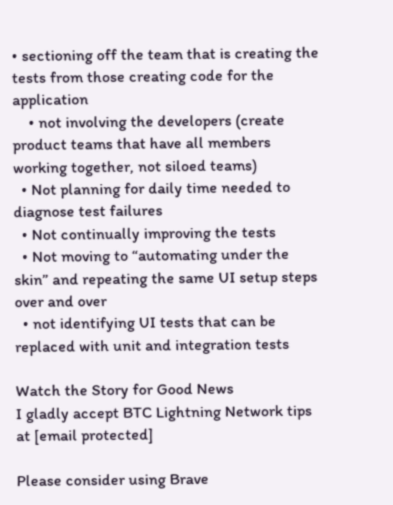• sectioning off the team that is creating the tests from those creating code for the application
    • not involving the developers (create product teams that have all members working together, not siloed teams)
  • Not planning for daily time needed to diagnose test failures
  • Not continually improving the tests
  • Not moving to “automating under the skin” and repeating the same UI setup steps over and over
  • not identifying UI tests that can be replaced with unit and integration tests

Watch the Story for Good News
I gladly accept BTC Lightning Network tips at [email protected]

Please consider using Brave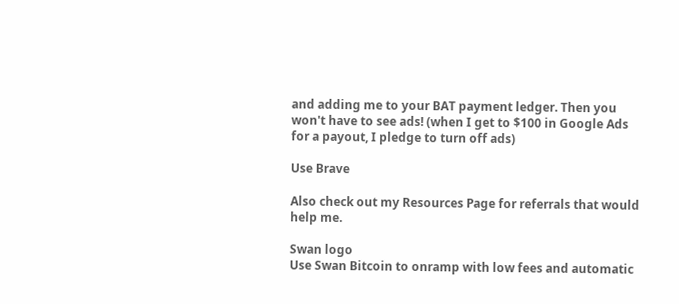and adding me to your BAT payment ledger. Then you won't have to see ads! (when I get to $100 in Google Ads for a payout, I pledge to turn off ads)

Use Brave

Also check out my Resources Page for referrals that would help me.

Swan logo
Use Swan Bitcoin to onramp with low fees and automatic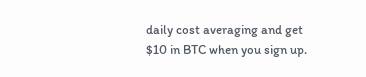daily cost averaging and get $10 in BTC when you sign up.